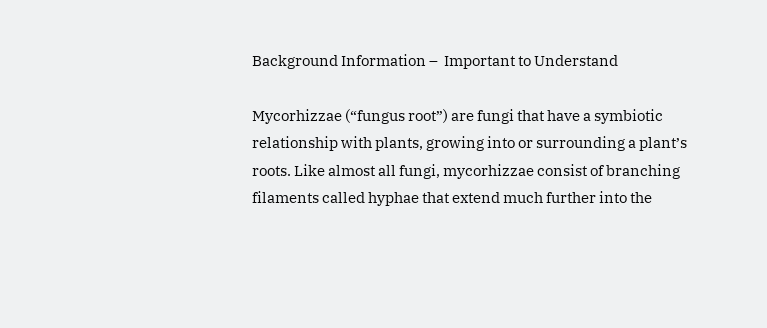Background Information –  Important to Understand

Mycorhizzae (“fungus root”) are fungi that have a symbiotic relationship with plants, growing into or surrounding a plant’s roots. Like almost all fungi, mycorhizzae consist of branching filaments called hyphae that extend much further into the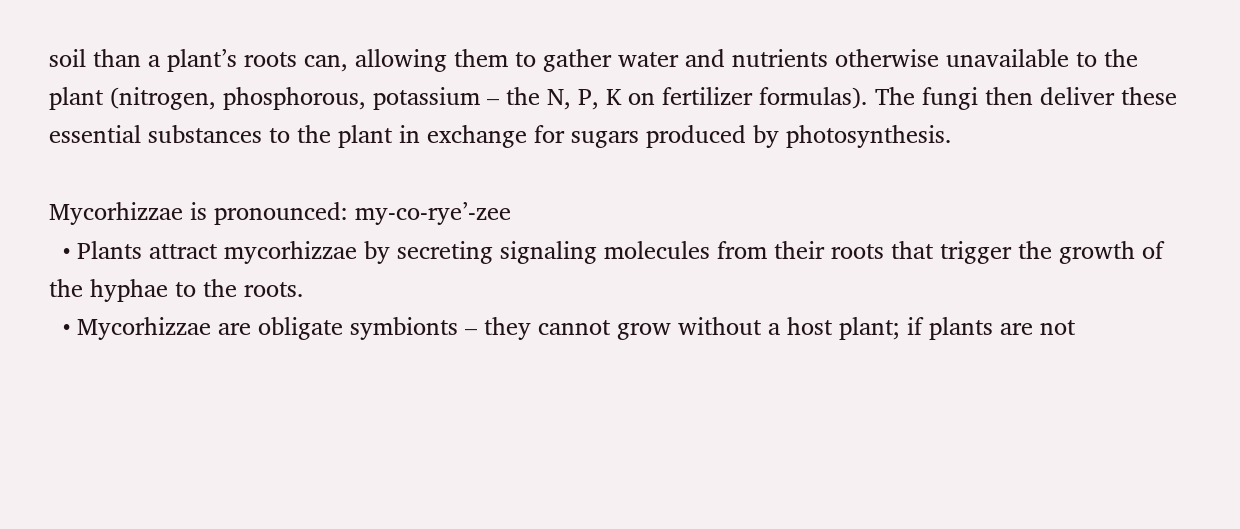soil than a plant’s roots can, allowing them to gather water and nutrients otherwise unavailable to the plant (nitrogen, phosphorous, potassium – the N, P, K on fertilizer formulas). The fungi then deliver these essential substances to the plant in exchange for sugars produced by photosynthesis.

Mycorhizzae is pronounced: my-co-rye’-zee
  • Plants attract mycorhizzae by secreting signaling molecules from their roots that trigger the growth of the hyphae to the roots.
  • Mycorhizzae are obligate symbionts – they cannot grow without a host plant; if plants are not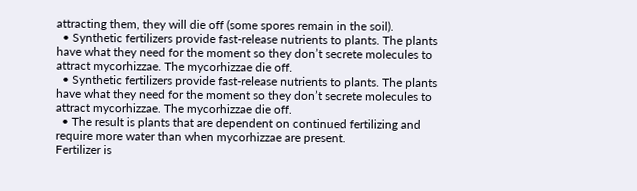attracting them, they will die off (some spores remain in the soil).
  • Synthetic fertilizers provide fast-release nutrients to plants. The plants have what they need for the moment so they don’t secrete molecules to attract mycorhizzae. The mycorhizzae die off.
  • Synthetic fertilizers provide fast-release nutrients to plants. The plants have what they need for the moment so they don’t secrete molecules to attract mycorhizzae. The mycorhizzae die off.
  • The result is plants that are dependent on continued fertilizing and require more water than when mycorhizzae are present.
Fertilizer is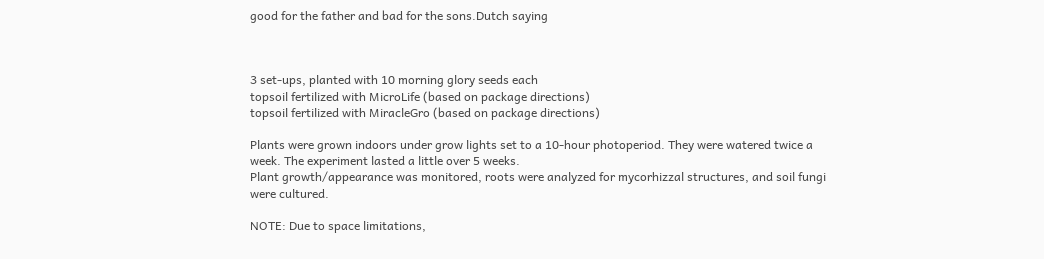good for the father and bad for the sons.Dutch saying



3 set-ups, planted with 10 morning glory seeds each
topsoil fertilized with MicroLife (based on package directions)
topsoil fertilized with MiracleGro (based on package directions)

Plants were grown indoors under grow lights set to a 10-hour photoperiod. They were watered twice a week. The experiment lasted a little over 5 weeks.
Plant growth/appearance was monitored, roots were analyzed for mycorhizzal structures, and soil fungi were cultured.

NOTE: Due to space limitations,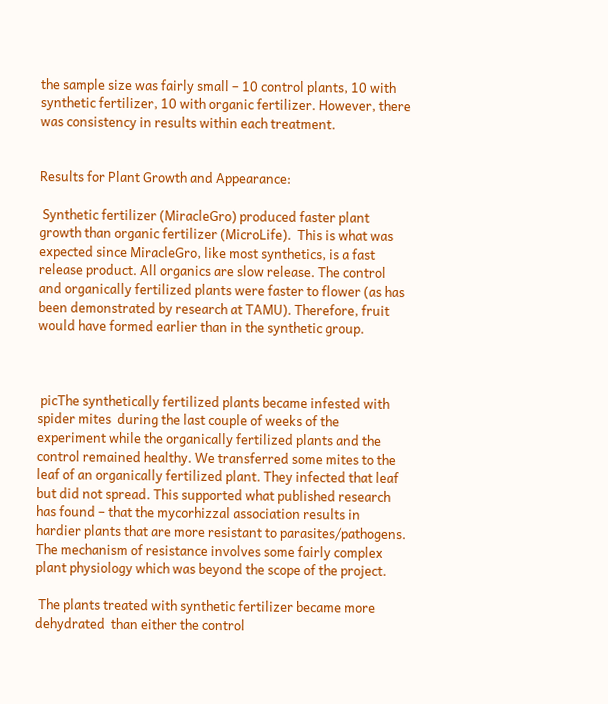the sample size was fairly small – 10 control plants, 10 with synthetic fertilizer, 10 with organic fertilizer. However, there was consistency in results within each treatment.


Results for Plant Growth and Appearance:

 Synthetic fertilizer (MiracleGro) produced faster plant growth than organic fertilizer (MicroLife).  This is what was expected since MiracleGro, like most synthetics, is a fast release product. All organics are slow release. The control and organically fertilized plants were faster to flower (as has been demonstrated by research at TAMU). Therefore, fruit would have formed earlier than in the synthetic group.



 picThe synthetically fertilized plants became infested with spider mites  during the last couple of weeks of the experiment while the organically fertilized plants and the control remained healthy. We transferred some mites to the leaf of an organically fertilized plant. They infected that leaf but did not spread. This supported what published research has found – that the mycorhizzal association results in hardier plants that are more resistant to parasites/pathogens. The mechanism of resistance involves some fairly complex plant physiology which was beyond the scope of the project.

 The plants treated with synthetic fertilizer became more dehydrated  than either the control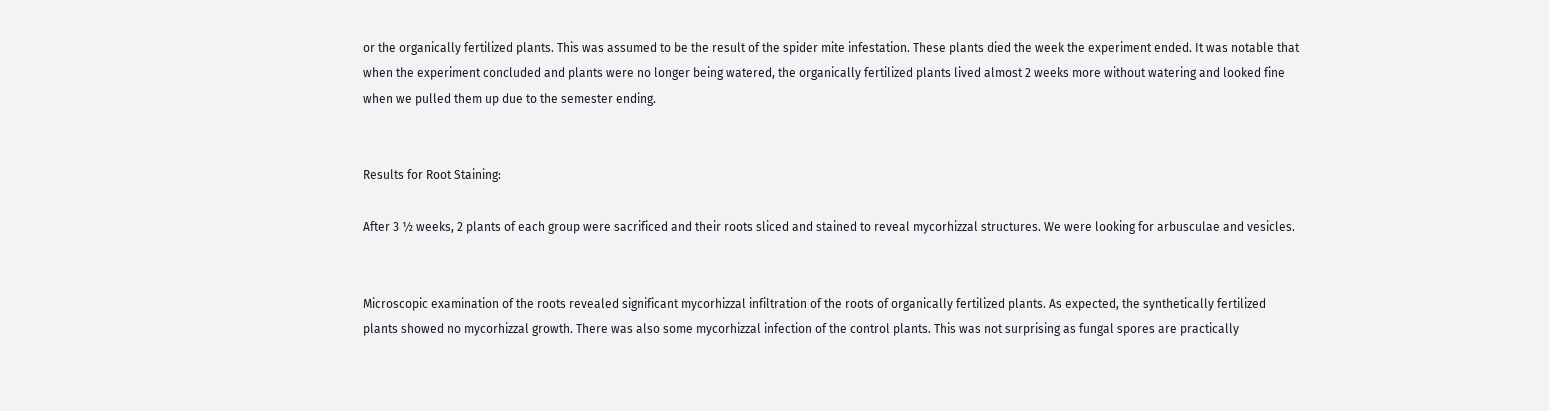or the organically fertilized plants. This was assumed to be the result of the spider mite infestation. These plants died the week the experiment ended. It was notable that when the experiment concluded and plants were no longer being watered, the organically fertilized plants lived almost 2 weeks more without watering and looked fine when we pulled them up due to the semester ending.


Results for Root Staining:

After 3 ½ weeks, 2 plants of each group were sacrificed and their roots sliced and stained to reveal mycorhizzal structures. We were looking for arbusculae and vesicles.


Microscopic examination of the roots revealed significant mycorhizzal infiltration of the roots of organically fertilized plants. As expected, the synthetically fertilized plants showed no mycorhizzal growth. There was also some mycorhizzal infection of the control plants. This was not surprising as fungal spores are practically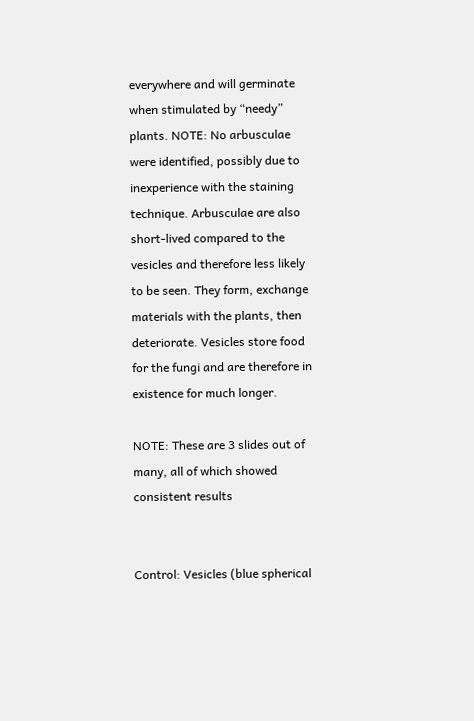everywhere and will germinate when stimulated by “needy” plants. NOTE: No arbusculae were identified, possibly due to inexperience with the staining technique. Arbusculae are also short-lived compared to the vesicles and therefore less likely to be seen. They form, exchange materials with the plants, then deteriorate. Vesicles store food for the fungi and are therefore in existence for much longer.

NOTE: These are 3 slides out of many, all of which showed consistent results


Control: Vesicles (blue spherical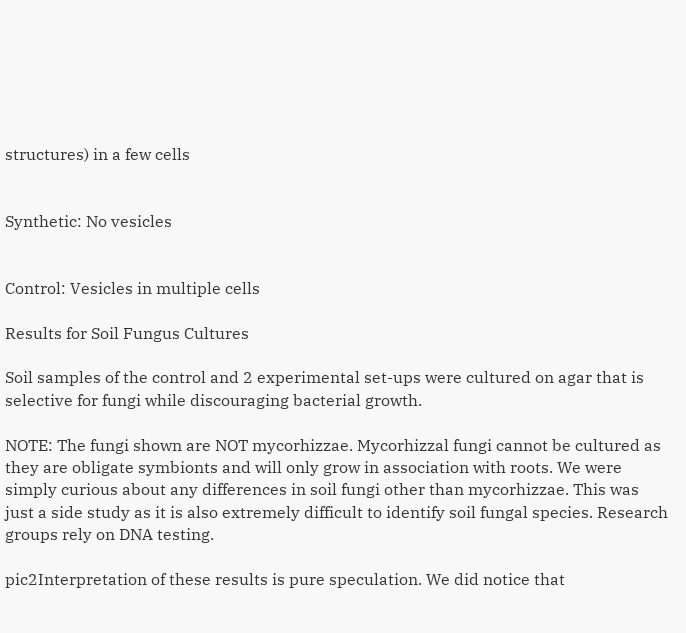structures) in a few cells


Synthetic: No vesicles


Control: Vesicles in multiple cells

Results for Soil Fungus Cultures

Soil samples of the control and 2 experimental set-ups were cultured on agar that is selective for fungi while discouraging bacterial growth.

NOTE: The fungi shown are NOT mycorhizzae. Mycorhizzal fungi cannot be cultured as they are obligate symbionts and will only grow in association with roots. We were simply curious about any differences in soil fungi other than mycorhizzae. This was just a side study as it is also extremely difficult to identify soil fungal species. Research groups rely on DNA testing.

pic2Interpretation of these results is pure speculation. We did notice that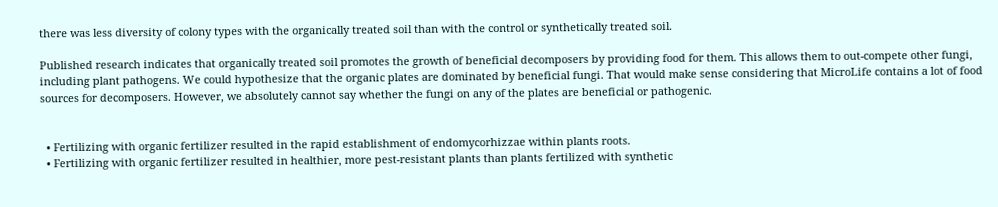there was less diversity of colony types with the organically treated soil than with the control or synthetically treated soil.

Published research indicates that organically treated soil promotes the growth of beneficial decomposers by providing food for them. This allows them to out-compete other fungi, including plant pathogens. We could hypothesize that the organic plates are dominated by beneficial fungi. That would make sense considering that MicroLife contains a lot of food sources for decomposers. However, we absolutely cannot say whether the fungi on any of the plates are beneficial or pathogenic.


  • Fertilizing with organic fertilizer resulted in the rapid establishment of endomycorhizzae within plants roots.
  • Fertilizing with organic fertilizer resulted in healthier, more pest-resistant plants than plants fertilized with synthetic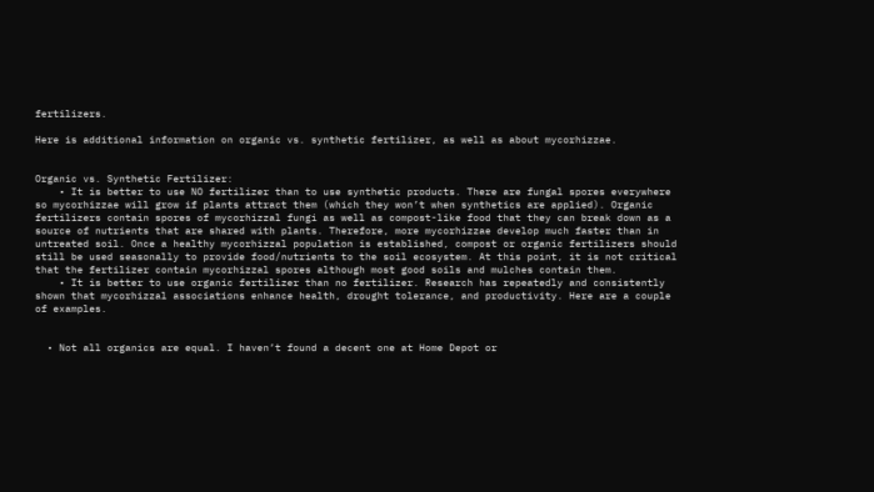fertilizers.

Here is additional information on organic vs. synthetic fertilizer, as well as about mycorhizzae.


Organic vs. Synthetic Fertilizer:
    • It is better to use NO fertilizer than to use synthetic products. There are fungal spores everywhere so mycorhizzae will grow if plants attract them (which they won’t when synthetics are applied). Organic fertilizers contain spores of mycorhizzal fungi as well as compost-like food that they can break down as a source of nutrients that are shared with plants. Therefore, more mycorhizzae develop much faster than in untreated soil. Once a healthy mycorhizzal population is established, compost or organic fertilizers should still be used seasonally to provide food/nutrients to the soil ecosystem. At this point, it is not critical that the fertilizer contain mycorhizzal spores although most good soils and mulches contain them.
    • It is better to use organic fertilizer than no fertilizer. Research has repeatedly and consistently shown that mycorhizzal associations enhance health, drought tolerance, and productivity. Here are a couple of examples.


  • Not all organics are equal. I haven’t found a decent one at Home Depot or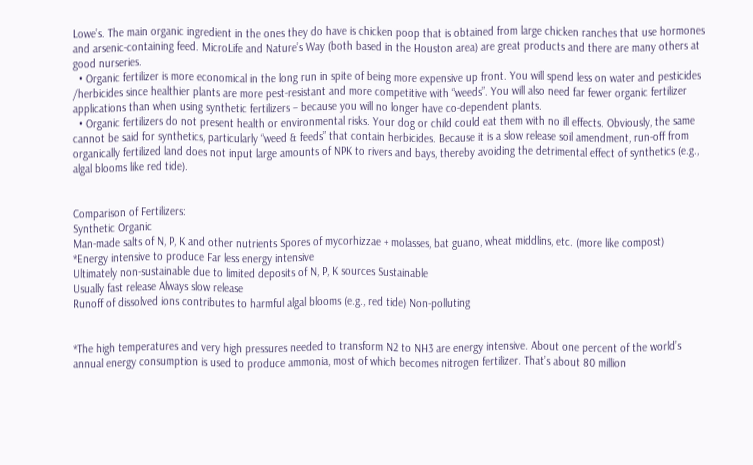Lowe’s. The main organic ingredient in the ones they do have is chicken poop that is obtained from large chicken ranches that use hormones and arsenic-containing feed. MicroLife and Nature’s Way (both based in the Houston area) are great products and there are many others at good nurseries.
  • Organic fertilizer is more economical in the long run in spite of being more expensive up front. You will spend less on water and pesticides /herbicides since healthier plants are more pest-resistant and more competitive with “weeds”. You will also need far fewer organic fertilizer applications than when using synthetic fertilizers – because you will no longer have co-dependent plants.
  • Organic fertilizers do not present health or environmental risks. Your dog or child could eat them with no ill effects. Obviously, the same cannot be said for synthetics, particularly “weed & feeds” that contain herbicides. Because it is a slow release soil amendment, run-off from organically fertilized land does not input large amounts of NPK to rivers and bays, thereby avoiding the detrimental effect of synthetics (e.g., algal blooms like red tide).


Comparison of Fertilizers:
Synthetic Organic
Man-made salts of N, P, K and other nutrients Spores of mycorhizzae + molasses, bat guano, wheat middlins, etc. (more like compost)
*Energy intensive to produce Far less energy intensive
Ultimately non-sustainable due to limited deposits of N, P, K sources Sustainable
Usually fast release Always slow release
Runoff of dissolved ions contributes to harmful algal blooms (e.g., red tide) Non-polluting


*The high temperatures and very high pressures needed to transform N2 to NH3 are energy intensive. About one percent of the world’s annual energy consumption is used to produce ammonia, most of which becomes nitrogen fertilizer. That’s about 80 million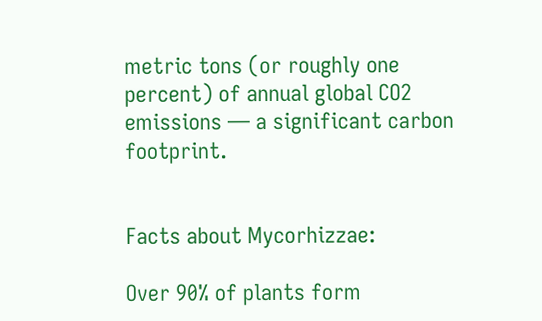metric tons (or roughly one percent) of annual global CO2 emissions — a significant carbon footprint.


Facts about Mycorhizzae:

Over 90% of plants form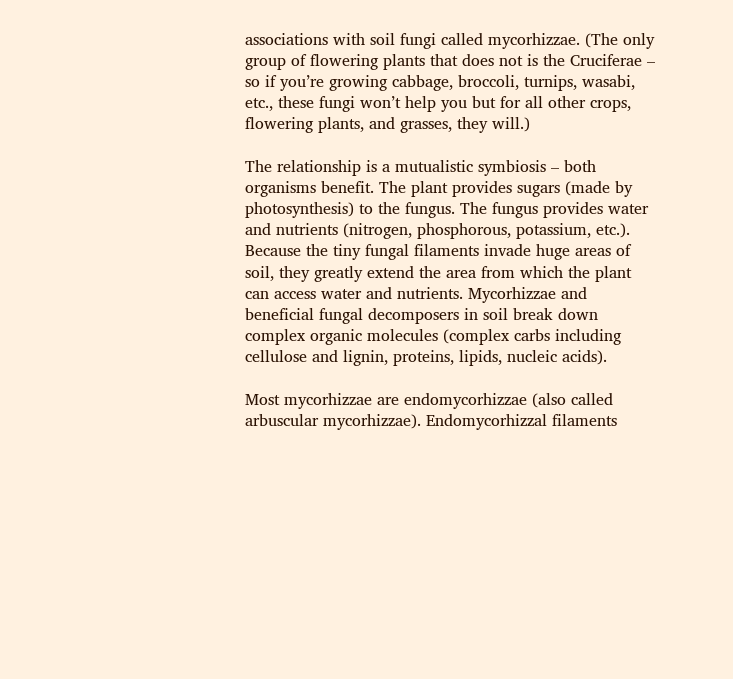associations with soil fungi called mycorhizzae. (The only group of flowering plants that does not is the Cruciferae – so if you’re growing cabbage, broccoli, turnips, wasabi, etc., these fungi won’t help you but for all other crops, flowering plants, and grasses, they will.)

The relationship is a mutualistic symbiosis – both organisms benefit. The plant provides sugars (made by photosynthesis) to the fungus. The fungus provides water and nutrients (nitrogen, phosphorous, potassium, etc.). Because the tiny fungal filaments invade huge areas of soil, they greatly extend the area from which the plant can access water and nutrients. Mycorhizzae and beneficial fungal decomposers in soil break down complex organic molecules (complex carbs including cellulose and lignin, proteins, lipids, nucleic acids).

Most mycorhizzae are endomycorhizzae (also called arbuscular mycorhizzae). Endomycorhizzal filaments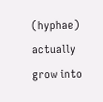(hyphae) actually grow into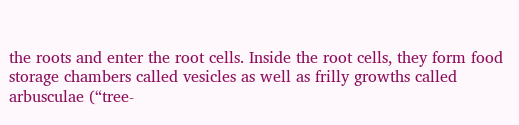the roots and enter the root cells. Inside the root cells, they form food storage chambers called vesicles as well as frilly growths called arbusculae (“tree-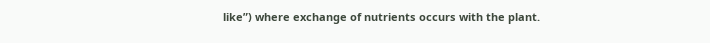like”) where exchange of nutrients occurs with the plant.